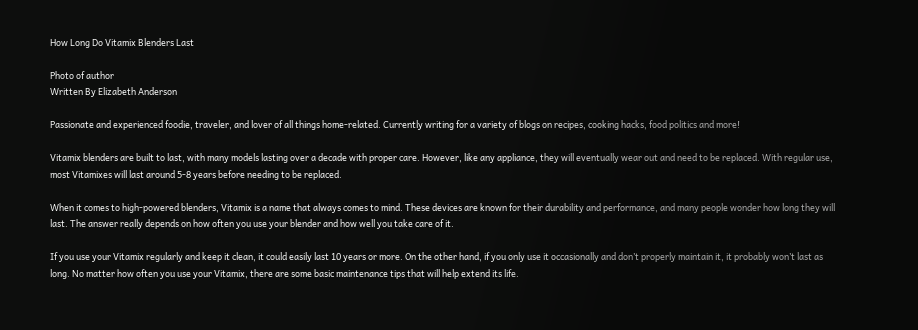How Long Do Vitamix Blenders Last

Photo of author
Written By Elizabeth Anderson

Passionate and experienced foodie, traveler, and lover of all things home-related. Currently writing for a variety of blogs on recipes, cooking hacks, food politics and more!

Vitamix blenders are built to last, with many models lasting over a decade with proper care. However, like any appliance, they will eventually wear out and need to be replaced. With regular use, most Vitamixes will last around 5-8 years before needing to be replaced.

When it comes to high-powered blenders, Vitamix is a name that always comes to mind. These devices are known for their durability and performance, and many people wonder how long they will last. The answer really depends on how often you use your blender and how well you take care of it.

If you use your Vitamix regularly and keep it clean, it could easily last 10 years or more. On the other hand, if you only use it occasionally and don’t properly maintain it, it probably won’t last as long. No matter how often you use your Vitamix, there are some basic maintenance tips that will help extend its life.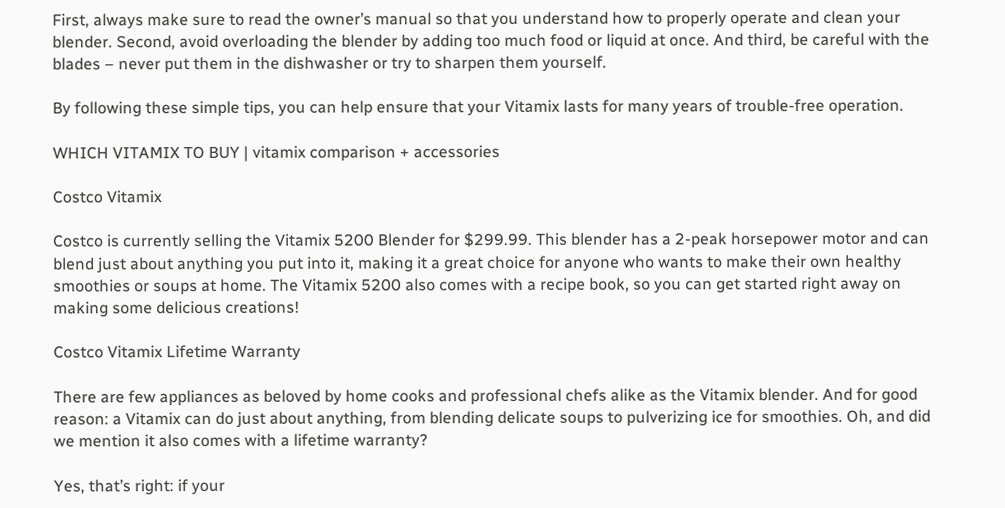First, always make sure to read the owner’s manual so that you understand how to properly operate and clean your blender. Second, avoid overloading the blender by adding too much food or liquid at once. And third, be careful with the blades – never put them in the dishwasher or try to sharpen them yourself.

By following these simple tips, you can help ensure that your Vitamix lasts for many years of trouble-free operation.

WHICH VITAMIX TO BUY | vitamix comparison + accessories

Costco Vitamix

Costco is currently selling the Vitamix 5200 Blender for $299.99. This blender has a 2-peak horsepower motor and can blend just about anything you put into it, making it a great choice for anyone who wants to make their own healthy smoothies or soups at home. The Vitamix 5200 also comes with a recipe book, so you can get started right away on making some delicious creations!

Costco Vitamix Lifetime Warranty

There are few appliances as beloved by home cooks and professional chefs alike as the Vitamix blender. And for good reason: a Vitamix can do just about anything, from blending delicate soups to pulverizing ice for smoothies. Oh, and did we mention it also comes with a lifetime warranty?

Yes, that’s right: if your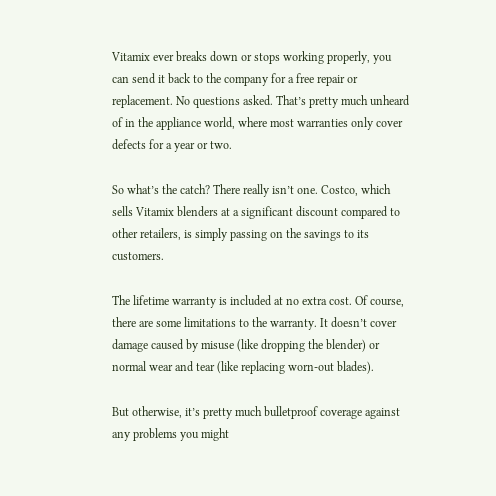Vitamix ever breaks down or stops working properly, you can send it back to the company for a free repair or replacement. No questions asked. That’s pretty much unheard of in the appliance world, where most warranties only cover defects for a year or two.

So what’s the catch? There really isn’t one. Costco, which sells Vitamix blenders at a significant discount compared to other retailers, is simply passing on the savings to its customers.

The lifetime warranty is included at no extra cost. Of course, there are some limitations to the warranty. It doesn’t cover damage caused by misuse (like dropping the blender) or normal wear and tear (like replacing worn-out blades).

But otherwise, it’s pretty much bulletproof coverage against any problems you might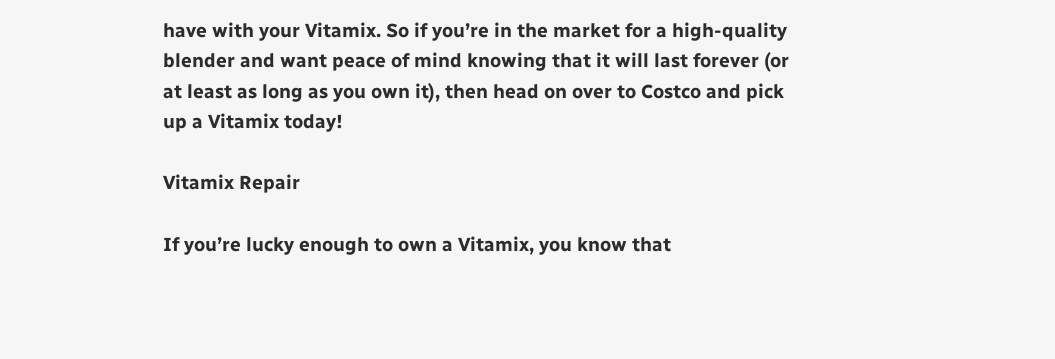have with your Vitamix. So if you’re in the market for a high-quality blender and want peace of mind knowing that it will last forever (or at least as long as you own it), then head on over to Costco and pick up a Vitamix today!

Vitamix Repair

If you’re lucky enough to own a Vitamix, you know that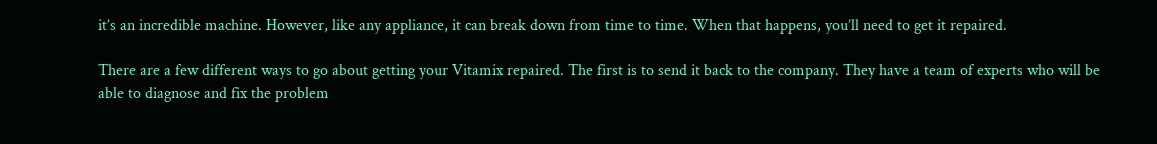it’s an incredible machine. However, like any appliance, it can break down from time to time. When that happens, you’ll need to get it repaired.

There are a few different ways to go about getting your Vitamix repaired. The first is to send it back to the company. They have a team of experts who will be able to diagnose and fix the problem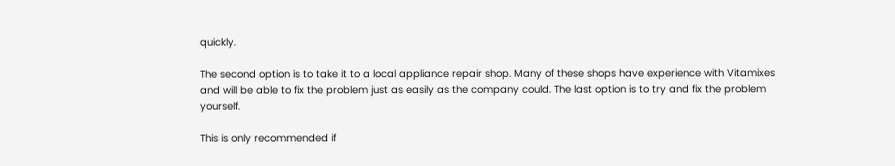quickly.

The second option is to take it to a local appliance repair shop. Many of these shops have experience with Vitamixes and will be able to fix the problem just as easily as the company could. The last option is to try and fix the problem yourself.

This is only recommended if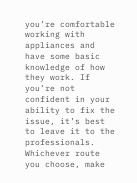you’re comfortable working with appliances and have some basic knowledge of how they work. If you’re not confident in your ability to fix the issue, it’s best to leave it to the professionals. Whichever route you choose, make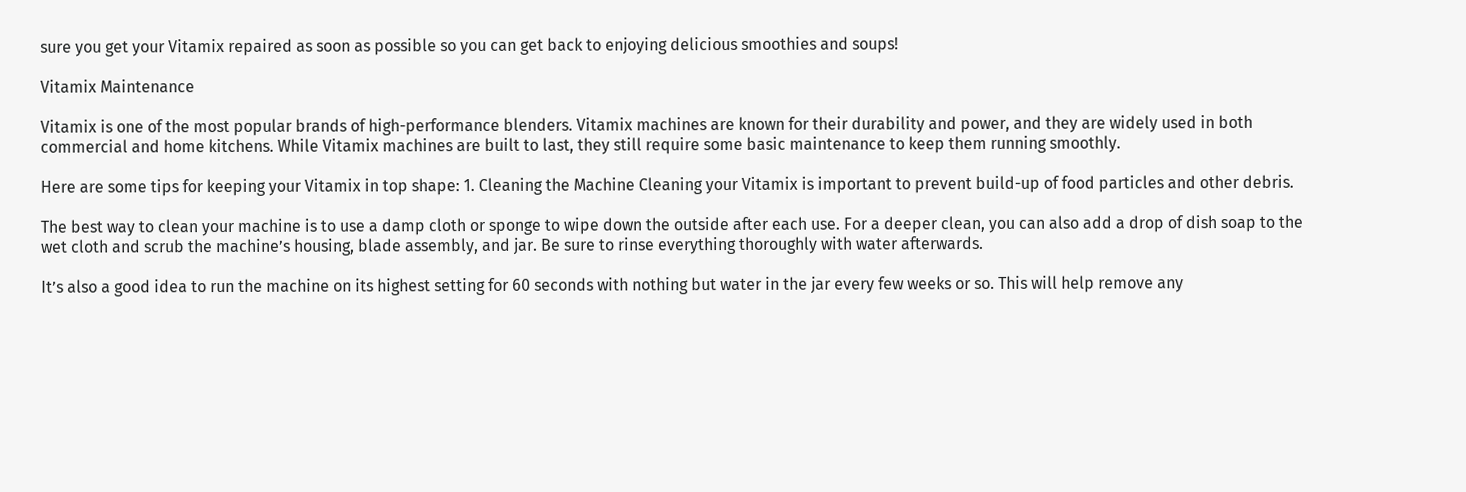sure you get your Vitamix repaired as soon as possible so you can get back to enjoying delicious smoothies and soups!

Vitamix Maintenance

Vitamix is one of the most popular brands of high-performance blenders. Vitamix machines are known for their durability and power, and they are widely used in both commercial and home kitchens. While Vitamix machines are built to last, they still require some basic maintenance to keep them running smoothly.

Here are some tips for keeping your Vitamix in top shape: 1. Cleaning the Machine Cleaning your Vitamix is important to prevent build-up of food particles and other debris.

The best way to clean your machine is to use a damp cloth or sponge to wipe down the outside after each use. For a deeper clean, you can also add a drop of dish soap to the wet cloth and scrub the machine’s housing, blade assembly, and jar. Be sure to rinse everything thoroughly with water afterwards.

It’s also a good idea to run the machine on its highest setting for 60 seconds with nothing but water in the jar every few weeks or so. This will help remove any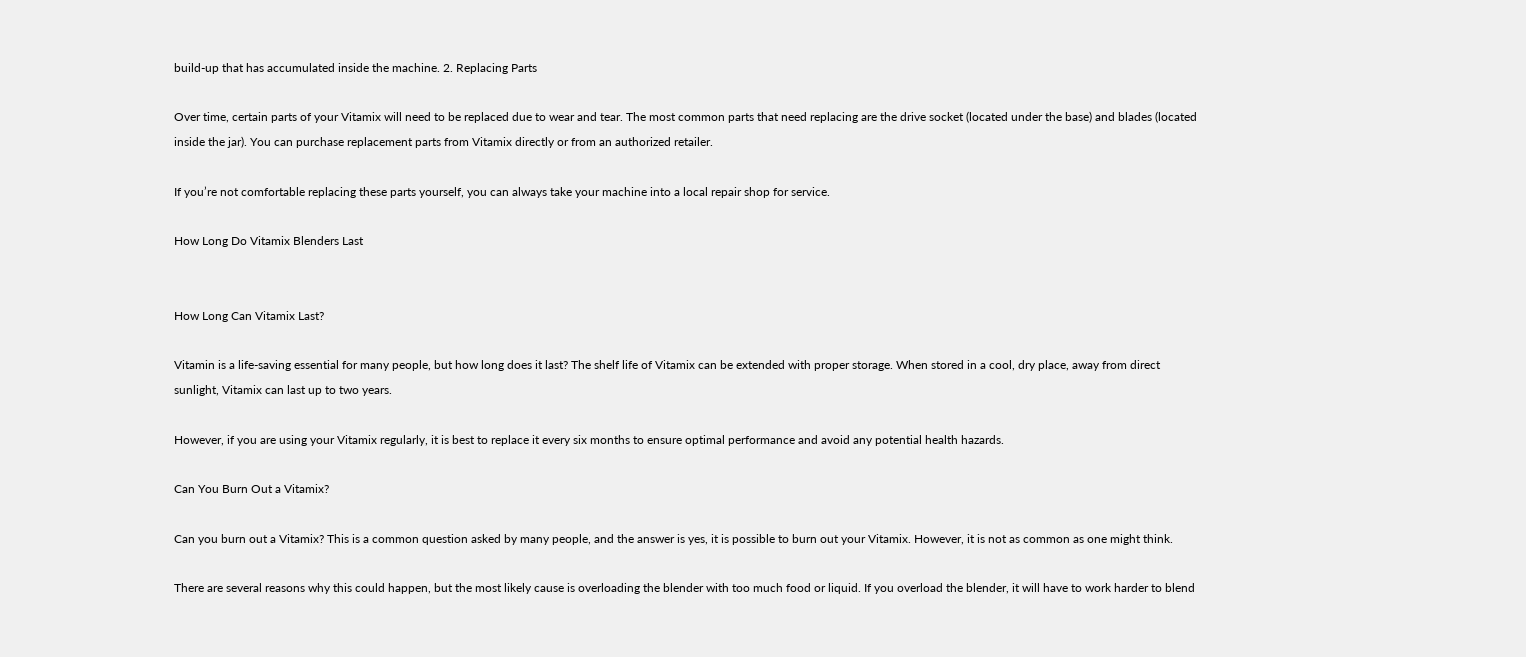build-up that has accumulated inside the machine. 2. Replacing Parts

Over time, certain parts of your Vitamix will need to be replaced due to wear and tear. The most common parts that need replacing are the drive socket (located under the base) and blades (located inside the jar). You can purchase replacement parts from Vitamix directly or from an authorized retailer.

If you’re not comfortable replacing these parts yourself, you can always take your machine into a local repair shop for service.

How Long Do Vitamix Blenders Last


How Long Can Vitamix Last?

Vitamin is a life-saving essential for many people, but how long does it last? The shelf life of Vitamix can be extended with proper storage. When stored in a cool, dry place, away from direct sunlight, Vitamix can last up to two years.

However, if you are using your Vitamix regularly, it is best to replace it every six months to ensure optimal performance and avoid any potential health hazards.

Can You Burn Out a Vitamix?

Can you burn out a Vitamix? This is a common question asked by many people, and the answer is yes, it is possible to burn out your Vitamix. However, it is not as common as one might think.

There are several reasons why this could happen, but the most likely cause is overloading the blender with too much food or liquid. If you overload the blender, it will have to work harder to blend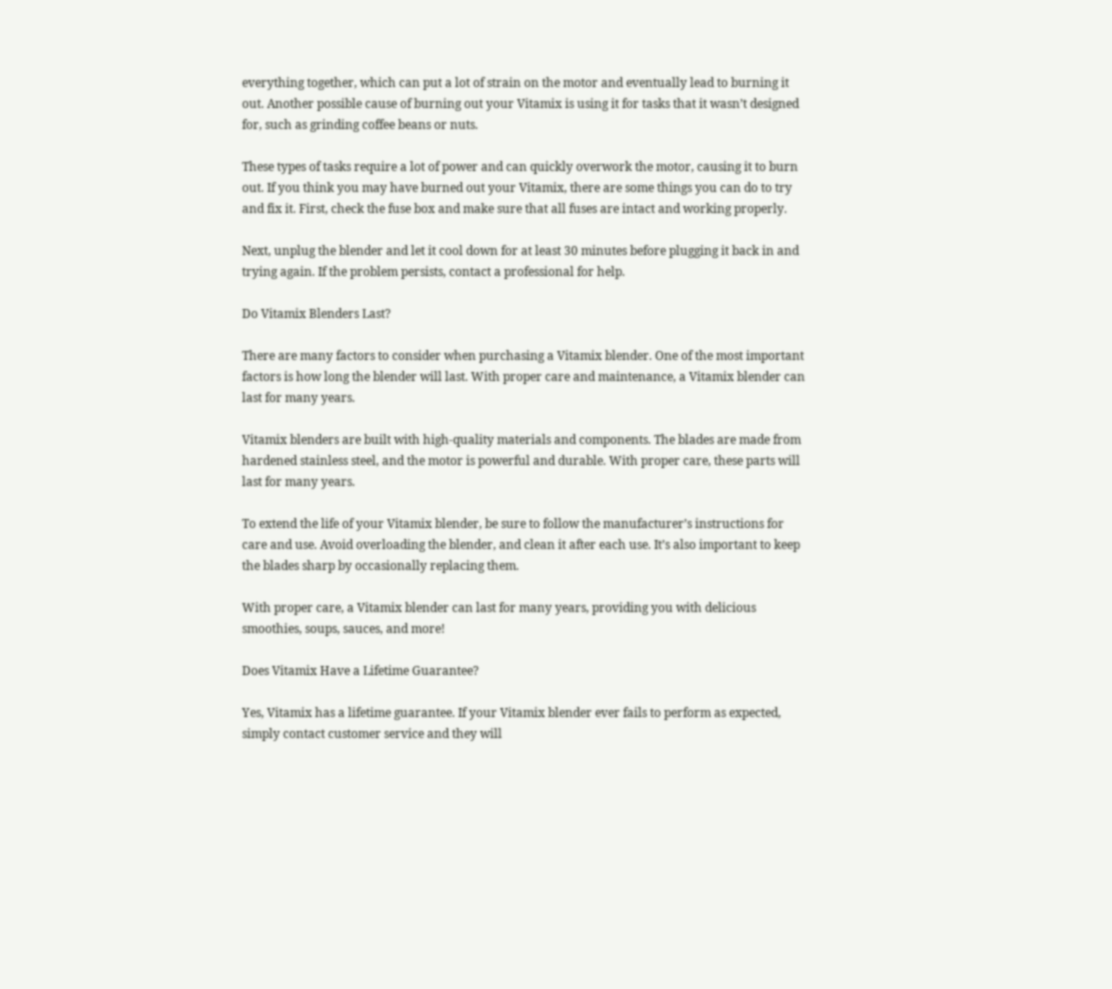everything together, which can put a lot of strain on the motor and eventually lead to burning it out. Another possible cause of burning out your Vitamix is using it for tasks that it wasn’t designed for, such as grinding coffee beans or nuts.

These types of tasks require a lot of power and can quickly overwork the motor, causing it to burn out. If you think you may have burned out your Vitamix, there are some things you can do to try and fix it. First, check the fuse box and make sure that all fuses are intact and working properly.

Next, unplug the blender and let it cool down for at least 30 minutes before plugging it back in and trying again. If the problem persists, contact a professional for help.

Do Vitamix Blenders Last?

There are many factors to consider when purchasing a Vitamix blender. One of the most important factors is how long the blender will last. With proper care and maintenance, a Vitamix blender can last for many years.

Vitamix blenders are built with high-quality materials and components. The blades are made from hardened stainless steel, and the motor is powerful and durable. With proper care, these parts will last for many years.

To extend the life of your Vitamix blender, be sure to follow the manufacturer’s instructions for care and use. Avoid overloading the blender, and clean it after each use. It’s also important to keep the blades sharp by occasionally replacing them.

With proper care, a Vitamix blender can last for many years, providing you with delicious smoothies, soups, sauces, and more!

Does Vitamix Have a Lifetime Guarantee?

Yes, Vitamix has a lifetime guarantee. If your Vitamix blender ever fails to perform as expected, simply contact customer service and they will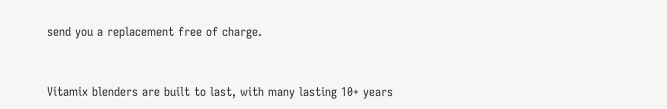send you a replacement free of charge.


Vitamix blenders are built to last, with many lasting 10+ years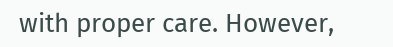with proper care. However,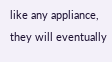like any appliance, they will eventually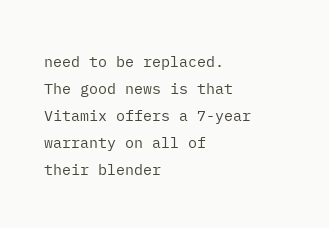need to be replaced. The good news is that Vitamix offers a 7-year warranty on all of their blender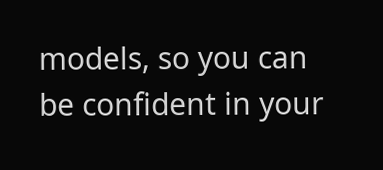models, so you can be confident in your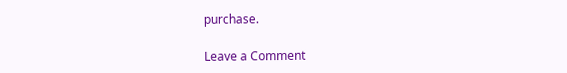purchase.

Leave a Comment